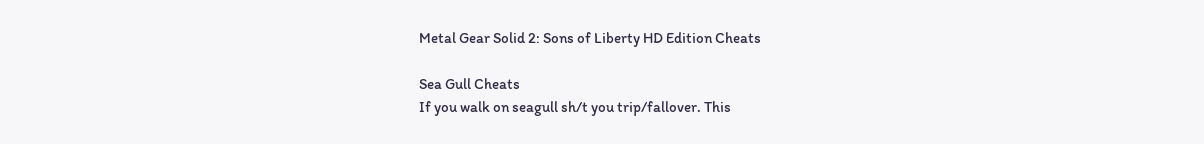Metal Gear Solid 2: Sons of Liberty HD Edition Cheats

Sea Gull Cheats
If you walk on seagull sh/t you trip/fallover. This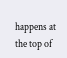happens at the top of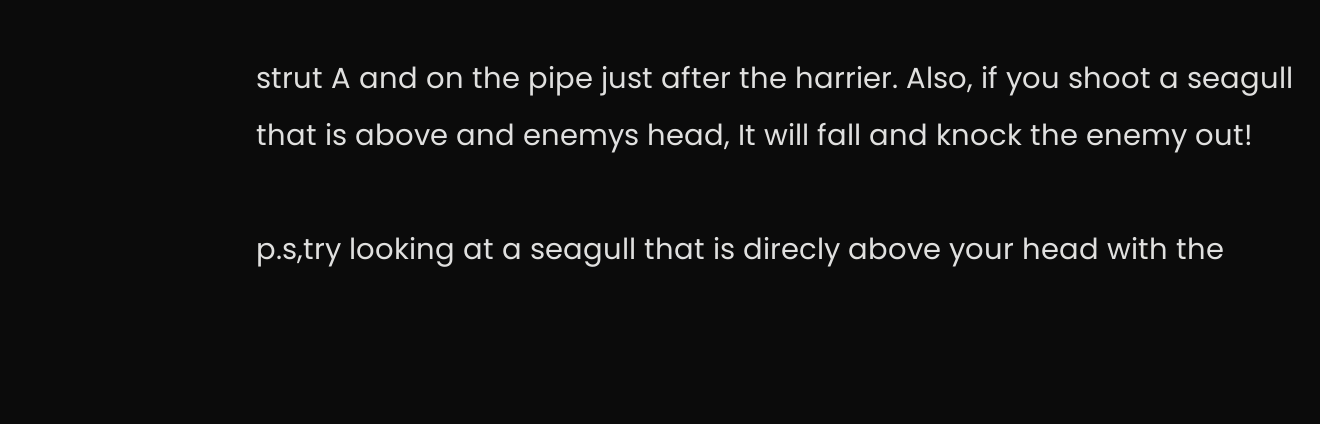strut A and on the pipe just after the harrier. Also, if you shoot a seagull that is above and enemys head, It will fall and knock the enemy out!

p.s,try looking at a seagull that is direcly above your head with the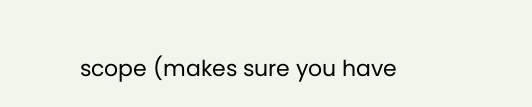scope (makes sure you have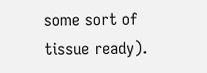some sort of tissue ready).